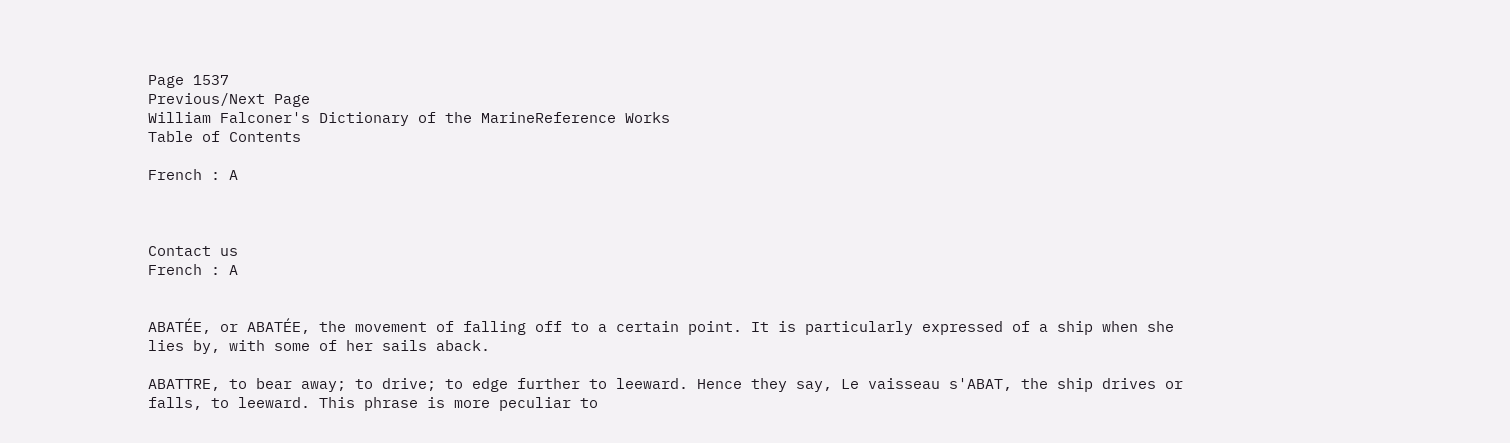Page 1537
Previous/Next Page
William Falconer's Dictionary of the MarineReference Works
Table of Contents

French : A



Contact us
French : A


ABATÉE, or ABATÉE, the movement of falling off to a certain point. It is particularly expressed of a ship when she lies by, with some of her sails aback.

ABATTRE, to bear away; to drive; to edge further to leeward. Hence they say, Le vaisseau s'ABAT, the ship drives or falls, to leeward. This phrase is more peculiar to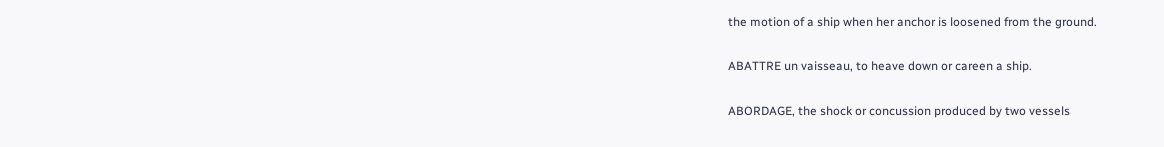the motion of a ship when her anchor is loosened from the ground.

ABATTRE un vaisseau, to heave down or careen a ship.

ABORDAGE, the shock or concussion produced by two vessels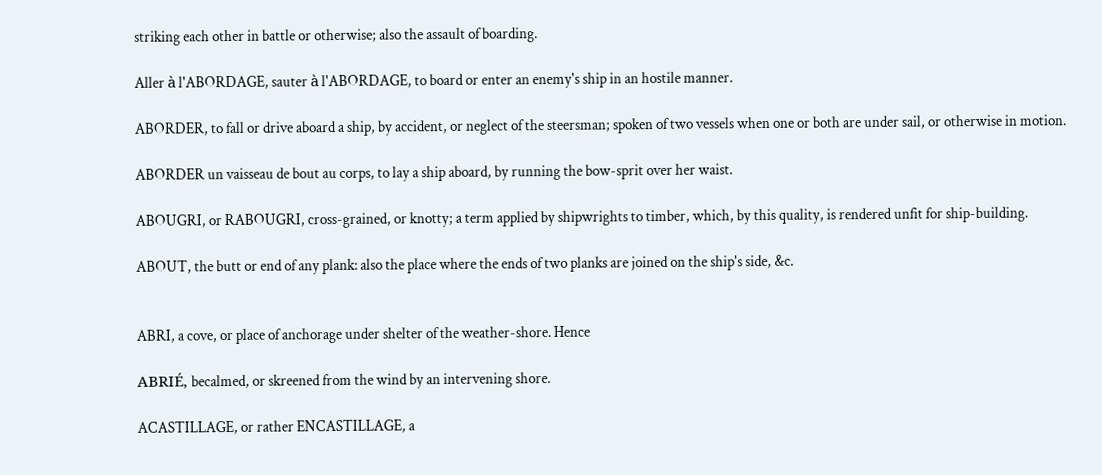striking each other in battle or otherwise; also the assault of boarding.

Aller à l'ABORDAGE, sauter à l'ABORDAGE, to board or enter an enemy's ship in an hostile manner.

ABORDER, to fall or drive aboard a ship, by accident, or neglect of the steersman; spoken of two vessels when one or both are under sail, or otherwise in motion.

ABORDER un vaisseau de bout au corps, to lay a ship aboard, by running the bow-sprit over her waist.

ABOUGRI, or RABOUGRI, cross-grained, or knotty; a term applied by shipwrights to timber, which, by this quality, is rendered unfit for ship-building.

ABOUT, the butt or end of any plank: also the place where the ends of two planks are joined on the ship's side, &c.


ABRI, a cove, or place of anchorage under shelter of the weather-shore. Hence

ABRIÉ, becalmed, or skreened from the wind by an intervening shore.

ACASTILLAGE, or rather ENCASTILLAGE, a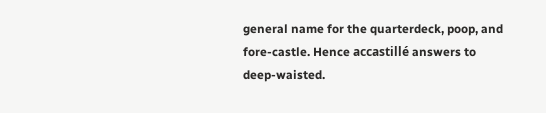general name for the quarterdeck, poop, and fore-castle. Hence accastillé answers to deep-waisted.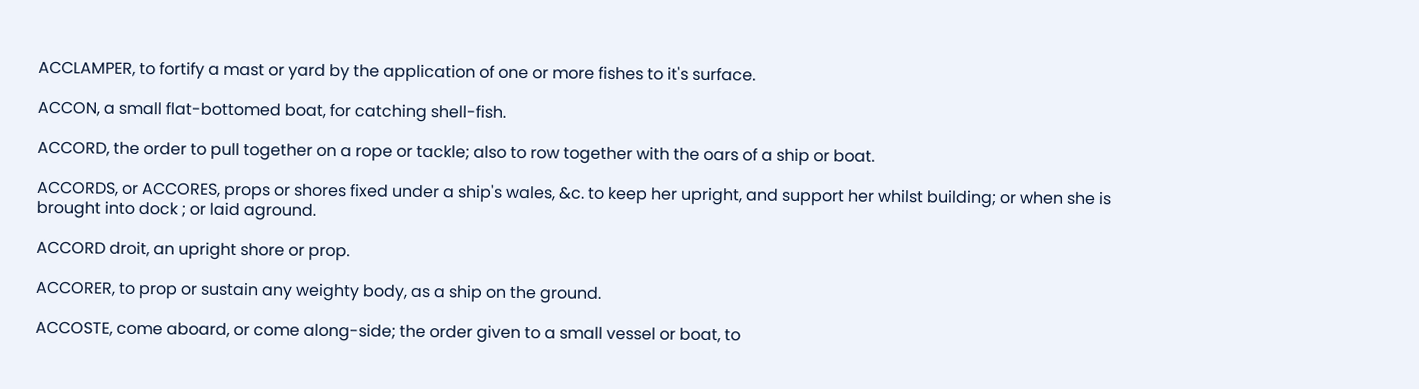ACCLAMPER, to fortify a mast or yard by the application of one or more fishes to it's surface.

ACCON, a small flat-bottomed boat, for catching shell-fish.

ACCORD, the order to pull together on a rope or tackle; also to row together with the oars of a ship or boat.

ACCORDS, or ACCORES, props or shores fixed under a ship's wales, &c. to keep her upright, and support her whilst building; or when she is brought into dock ; or laid aground.

ACCORD droit, an upright shore or prop.

ACCORER, to prop or sustain any weighty body, as a ship on the ground.

ACCOSTE, come aboard, or come along-side; the order given to a small vessel or boat, to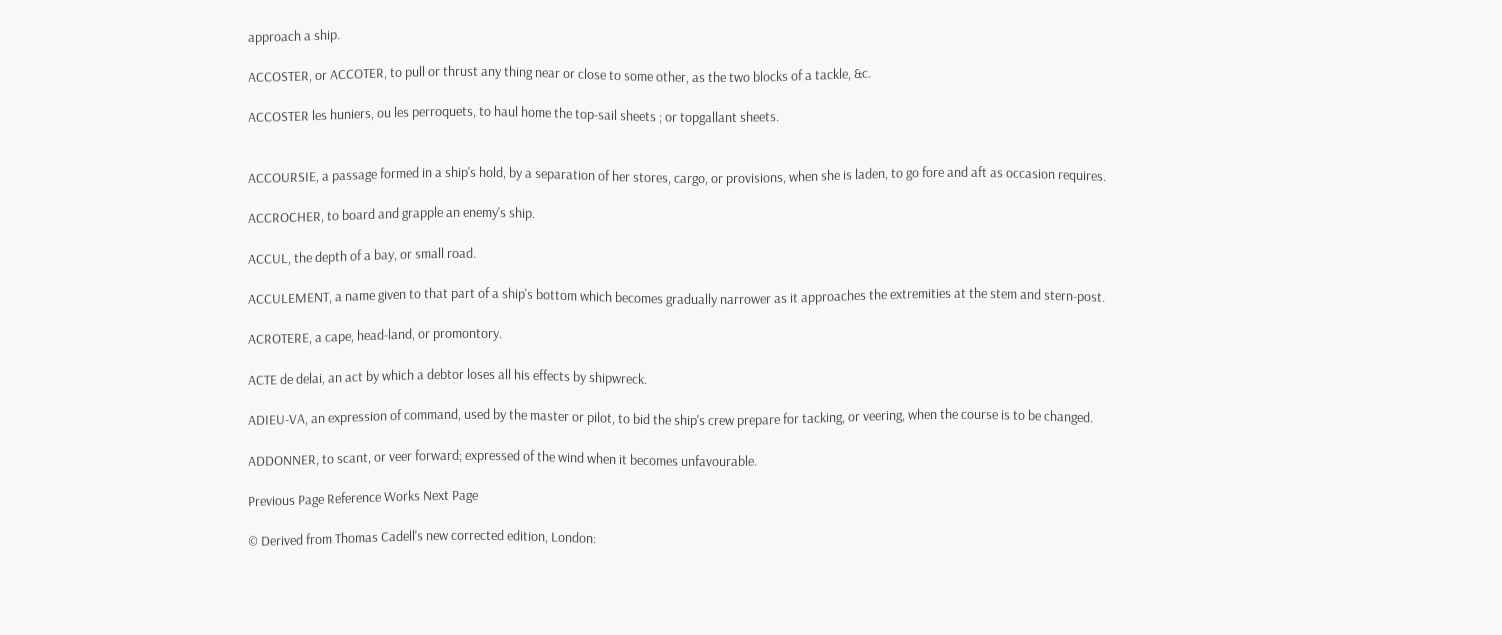approach a ship.

ACCOSTER, or ACCOTER, to pull or thrust any thing near or close to some other, as the two blocks of a tackle, &c.

ACCOSTER les huniers, ou les perroquets, to haul home the top-sail sheets ; or topgallant sheets.


ACCOURSIE, a passage formed in a ship's hold, by a separation of her stores, cargo, or provisions, when she is laden, to go fore and aft as occasion requires.

ACCROCHER, to board and grapple an enemy's ship.

ACCUL, the depth of a bay, or small road.

ACCULEMENT, a name given to that part of a ship's bottom which becomes gradually narrower as it approaches the extremities at the stem and stern-post.

ACROTERE, a cape, head-land, or promontory.

ACTE de delai, an act by which a debtor loses all his effects by shipwreck.

ADIEU-VA, an expression of command, used by the master or pilot, to bid the ship's crew prepare for tacking, or veering, when the course is to be changed.

ADDONNER, to scant, or veer forward; expressed of the wind when it becomes unfavourable.

Previous Page Reference Works Next Page

© Derived from Thomas Cadell's new corrected edition, London: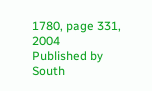1780, page 331, 2004
Published by South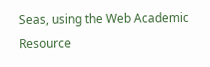Seas, using the Web Academic Resource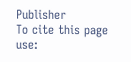Publisher
To cite this page use: